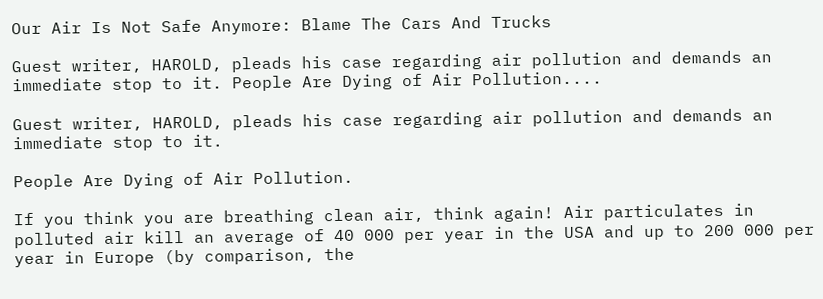Our Air Is Not Safe Anymore: Blame The Cars And Trucks

Guest writer, HAROLD, pleads his case regarding air pollution and demands an immediate stop to it. People Are Dying of Air Pollution....

Guest writer, HAROLD, pleads his case regarding air pollution and demands an immediate stop to it.

People Are Dying of Air Pollution.

If you think you are breathing clean air, think again! Air particulates in polluted air kill an average of 40 000 per year in the USA and up to 200 000 per year in Europe (by comparison, the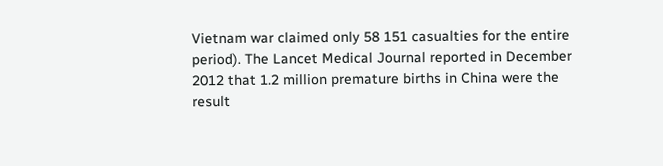Vietnam war claimed only 58 151 casualties for the entire period). The Lancet Medical Journal reported in December 2012 that 1.2 million premature births in China were the result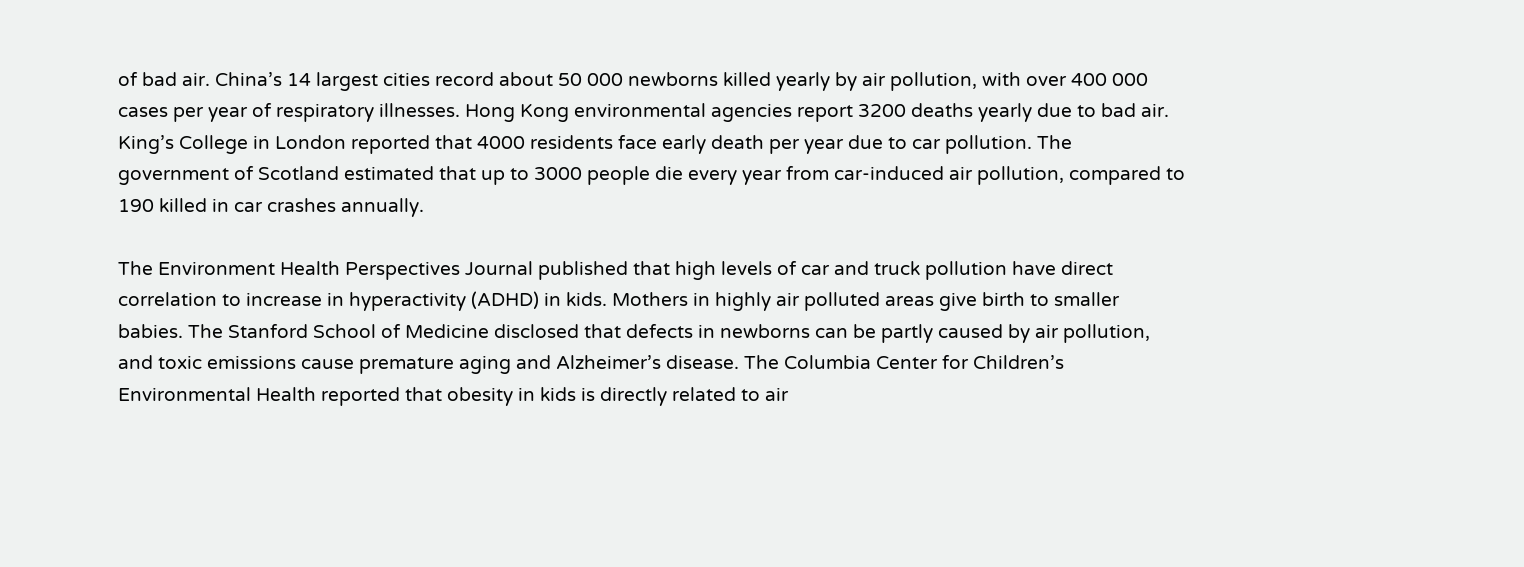of bad air. China’s 14 largest cities record about 50 000 newborns killed yearly by air pollution, with over 400 000 cases per year of respiratory illnesses. Hong Kong environmental agencies report 3200 deaths yearly due to bad air. King’s College in London reported that 4000 residents face early death per year due to car pollution. The government of Scotland estimated that up to 3000 people die every year from car-induced air pollution, compared to 190 killed in car crashes annually.

The Environment Health Perspectives Journal published that high levels of car and truck pollution have direct correlation to increase in hyperactivity (ADHD) in kids. Mothers in highly air polluted areas give birth to smaller babies. The Stanford School of Medicine disclosed that defects in newborns can be partly caused by air pollution, and toxic emissions cause premature aging and Alzheimer’s disease. The Columbia Center for Children’s Environmental Health reported that obesity in kids is directly related to air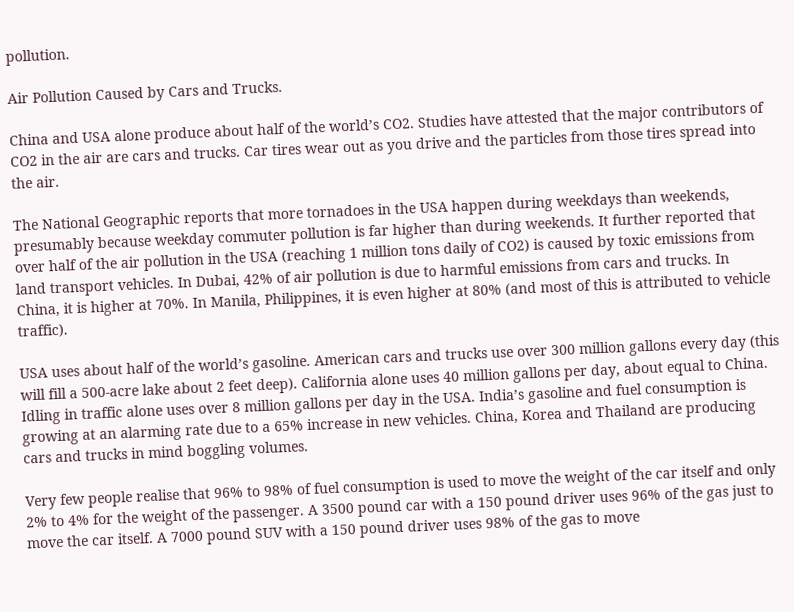pollution.

Air Pollution Caused by Cars and Trucks.

China and USA alone produce about half of the world’s CO2. Studies have attested that the major contributors of CO2 in the air are cars and trucks. Car tires wear out as you drive and the particles from those tires spread into the air.

The National Geographic reports that more tornadoes in the USA happen during weekdays than weekends, presumably because weekday commuter pollution is far higher than during weekends. It further reported that over half of the air pollution in the USA (reaching 1 million tons daily of CO2) is caused by toxic emissions from land transport vehicles. In Dubai, 42% of air pollution is due to harmful emissions from cars and trucks. In China, it is higher at 70%. In Manila, Philippines, it is even higher at 80% (and most of this is attributed to vehicle traffic).

USA uses about half of the world’s gasoline. American cars and trucks use over 300 million gallons every day (this will fill a 500-acre lake about 2 feet deep). California alone uses 40 million gallons per day, about equal to China. Idling in traffic alone uses over 8 million gallons per day in the USA. India’s gasoline and fuel consumption is growing at an alarming rate due to a 65% increase in new vehicles. China, Korea and Thailand are producing cars and trucks in mind boggling volumes.

Very few people realise that 96% to 98% of fuel consumption is used to move the weight of the car itself and only 2% to 4% for the weight of the passenger. A 3500 pound car with a 150 pound driver uses 96% of the gas just to move the car itself. A 7000 pound SUV with a 150 pound driver uses 98% of the gas to move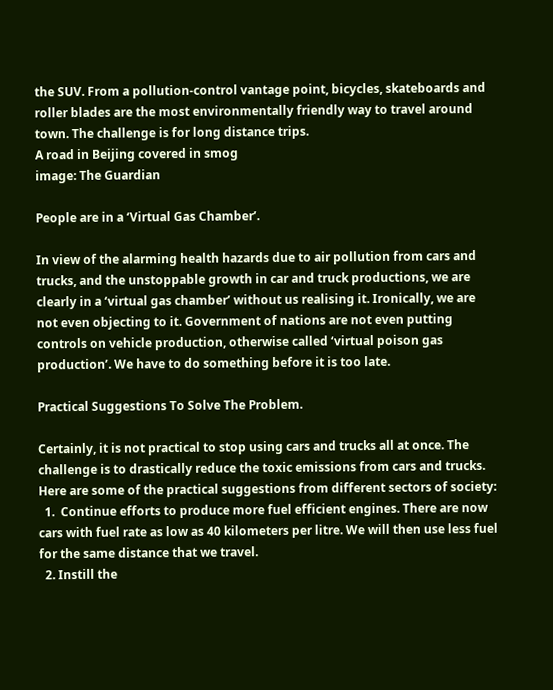the SUV. From a pollution-control vantage point, bicycles, skateboards and roller blades are the most environmentally friendly way to travel around town. The challenge is for long distance trips.
A road in Beijing covered in smog
image: The Guardian

People are in a ‘Virtual Gas Chamber’.

In view of the alarming health hazards due to air pollution from cars and trucks, and the unstoppable growth in car and truck productions, we are clearly in a ‘virtual gas chamber’ without us realising it. Ironically, we are not even objecting to it. Government of nations are not even putting controls on vehicle production, otherwise called ‘virtual poison gas production’. We have to do something before it is too late.

Practical Suggestions To Solve The Problem.

Certainly, it is not practical to stop using cars and trucks all at once. The challenge is to drastically reduce the toxic emissions from cars and trucks. Here are some of the practical suggestions from different sectors of society:
  1.  Continue efforts to produce more fuel efficient engines. There are now cars with fuel rate as low as 40 kilometers per litre. We will then use less fuel for the same distance that we travel.
  2. Instill the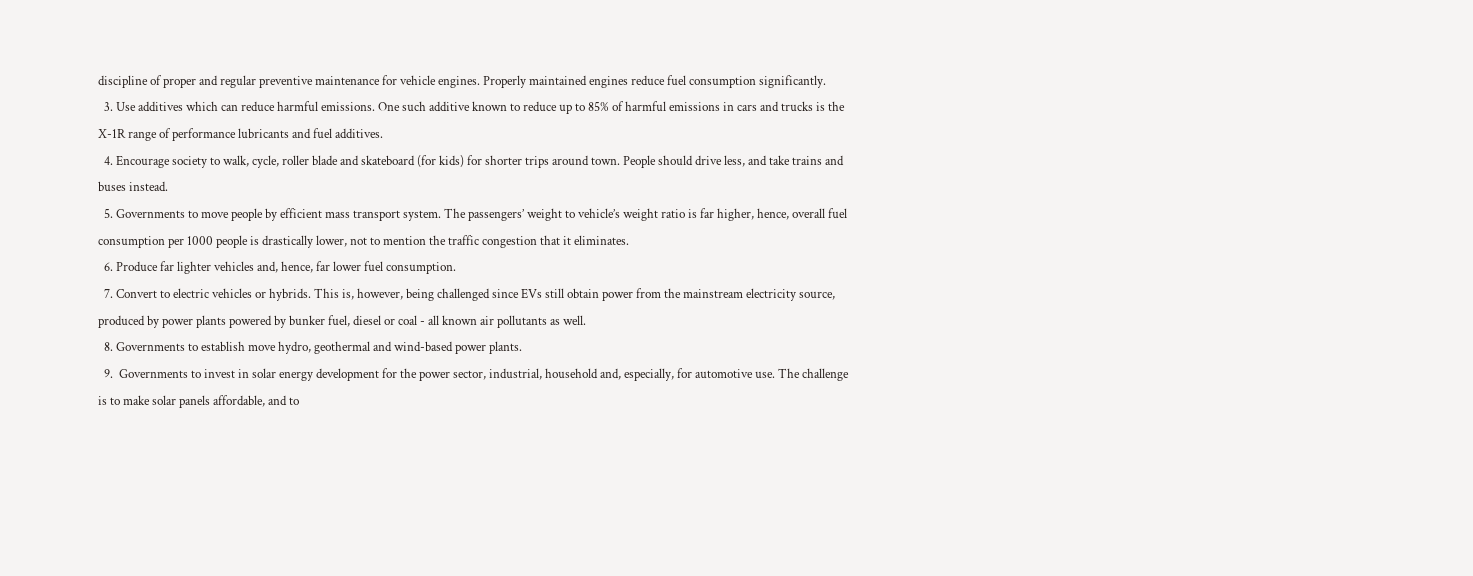discipline of proper and regular preventive maintenance for vehicle engines. Properly maintained engines reduce fuel consumption significantly.
  3. Use additives which can reduce harmful emissions. One such additive known to reduce up to 85% of harmful emissions in cars and trucks is the X-1R range of performance lubricants and fuel additives.
  4. Encourage society to walk, cycle, roller blade and skateboard (for kids) for shorter trips around town. People should drive less, and take trains and buses instead.
  5. Governments to move people by efficient mass transport system. The passengers’ weight to vehicle’s weight ratio is far higher, hence, overall fuel consumption per 1000 people is drastically lower, not to mention the traffic congestion that it eliminates.
  6. Produce far lighter vehicles and, hence, far lower fuel consumption.
  7. Convert to electric vehicles or hybrids. This is, however, being challenged since EVs still obtain power from the mainstream electricity source, produced by power plants powered by bunker fuel, diesel or coal - all known air pollutants as well.
  8. Governments to establish move hydro, geothermal and wind-based power plants.
  9.  Governments to invest in solar energy development for the power sector, industrial, household and, especially, for automotive use. The challenge is to make solar panels affordable, and to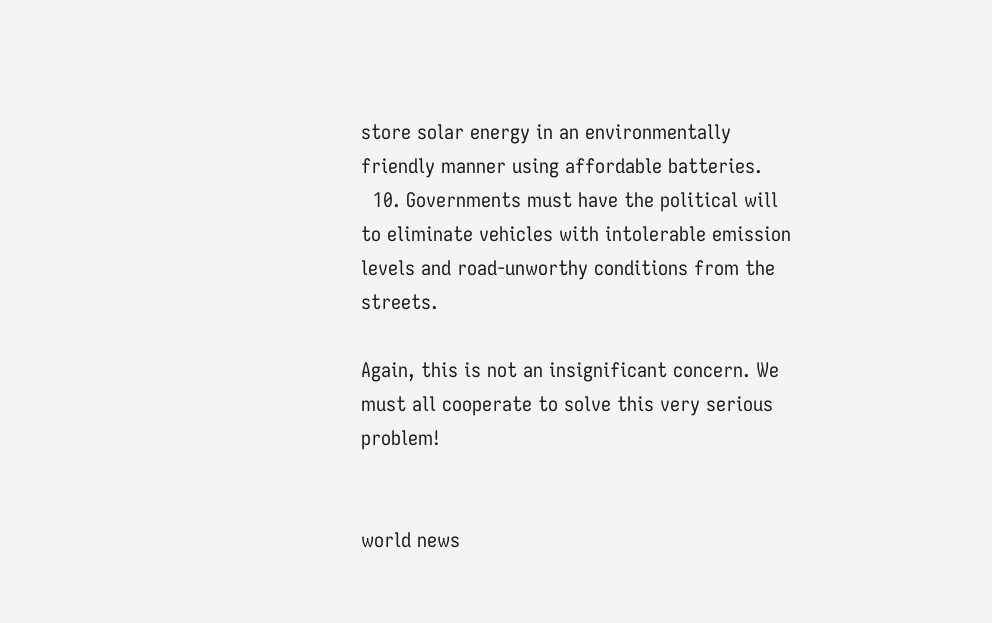store solar energy in an environmentally friendly manner using affordable batteries.
  10. Governments must have the political will to eliminate vehicles with intolerable emission levels and road-unworthy conditions from the streets.

Again, this is not an insignificant concern. We must all cooperate to solve this very serious problem!


world news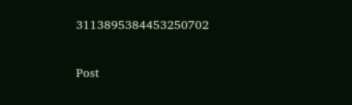3113895384453250702

Post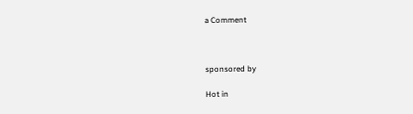a Comment



sponsored by

Hot in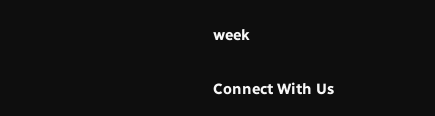week

Connect With Us